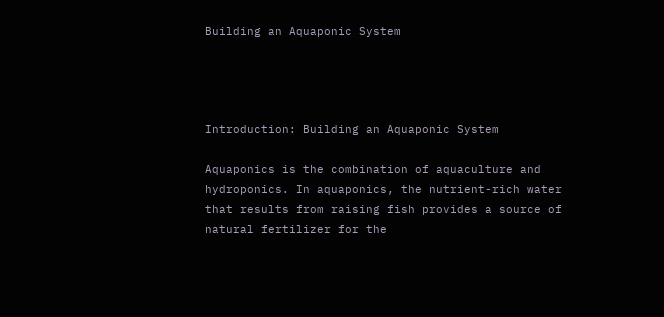Building an Aquaponic System




Introduction: Building an Aquaponic System

Aquaponics is the combination of aquaculture and hydroponics. In aquaponics, the nutrient-rich water that results from raising fish provides a source of natural fertilizer for the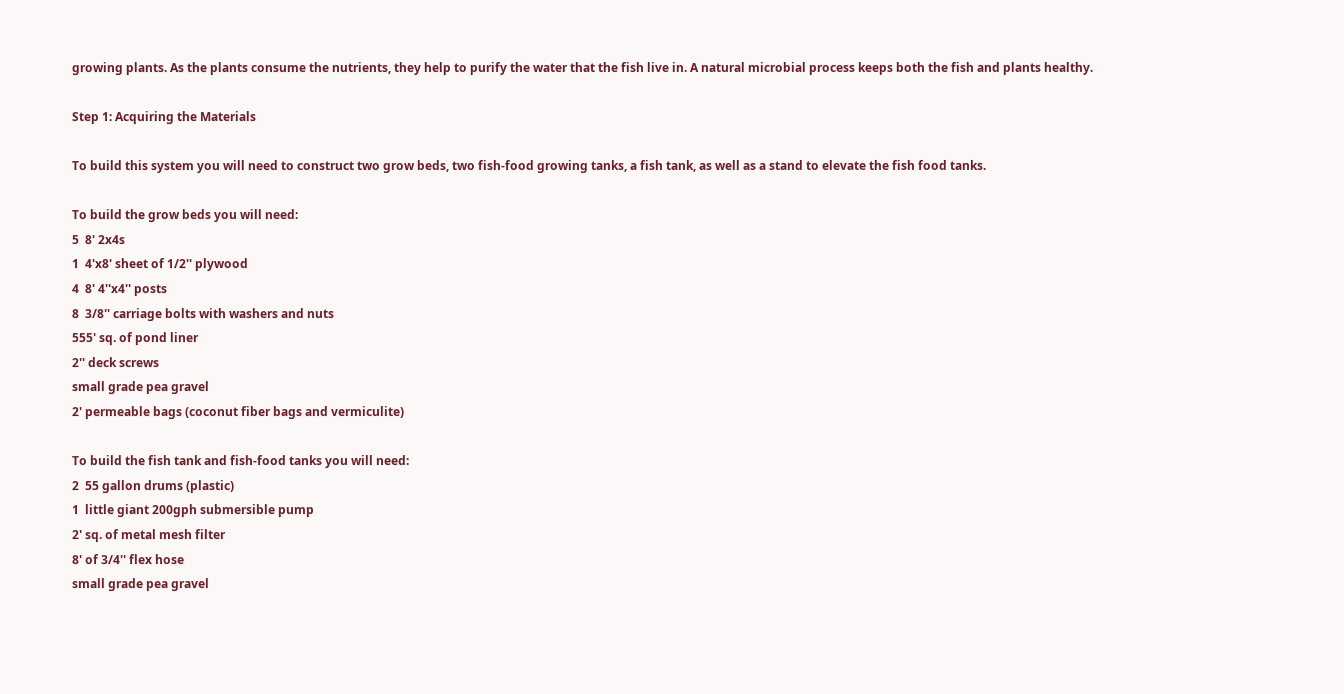growing plants. As the plants consume the nutrients, they help to purify the water that the fish live in. A natural microbial process keeps both the fish and plants healthy.

Step 1: Acquiring the Materials

To build this system you will need to construct two grow beds, two fish-food growing tanks, a fish tank, as well as a stand to elevate the fish food tanks.

To build the grow beds you will need:
5  8' 2x4s
1  4'x8' sheet of 1/2'' plywood
4  8' 4''x4'' posts
8  3/8'' carriage bolts with washers and nuts
555' sq. of pond liner
2'' deck screws
small grade pea gravel
2' permeable bags (coconut fiber bags and vermiculite)

To build the fish tank and fish-food tanks you will need:
2  55 gallon drums (plastic)
1  little giant 200gph submersible pump
2' sq. of metal mesh filter
8' of 3/4'' flex hose
small grade pea gravel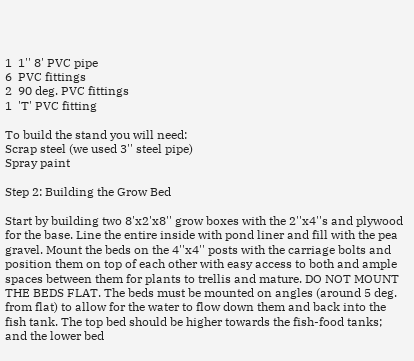1  1'' 8' PVC pipe
6  PVC fittings
2  90 deg. PVC fittings
1  'T' PVC fitting

To build the stand you will need:
Scrap steel (we used 3'' steel pipe)
Spray paint

Step 2: Building the Grow Bed

Start by building two 8'x2'x8'' grow boxes with the 2''x4''s and plywood for the base. Line the entire inside with pond liner and fill with the pea gravel. Mount the beds on the 4''x4'' posts with the carriage bolts and position them on top of each other with easy access to both and ample spaces between them for plants to trellis and mature. DO NOT MOUNT THE BEDS FLAT. The beds must be mounted on angles (around 5 deg. from flat) to allow for the water to flow down them and back into the fish tank. The top bed should be higher towards the fish-food tanks; and the lower bed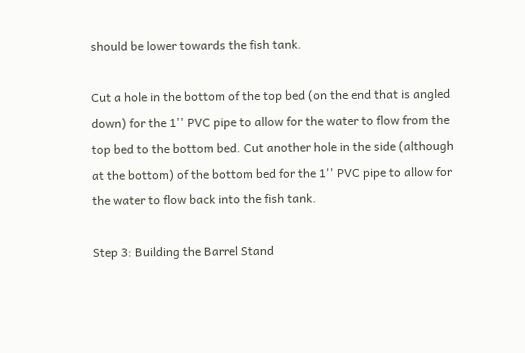should be lower towards the fish tank.

Cut a hole in the bottom of the top bed (on the end that is angled down) for the 1'' PVC pipe to allow for the water to flow from the top bed to the bottom bed. Cut another hole in the side (although at the bottom) of the bottom bed for the 1'' PVC pipe to allow for the water to flow back into the fish tank.

Step 3: Building the Barrel Stand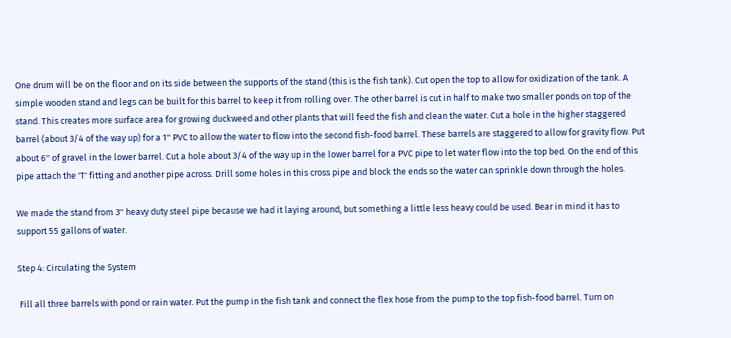One drum will be on the floor and on its side between the supports of the stand (this is the fish tank). Cut open the top to allow for oxidization of the tank. A simple wooden stand and legs can be built for this barrel to keep it from rolling over. The other barrel is cut in half to make two smaller ponds on top of the stand. This creates more surface area for growing duckweed and other plants that will feed the fish and clean the water. Cut a hole in the higher staggered barrel (about 3/4 of the way up) for a 1'' PVC to allow the water to flow into the second fish-food barrel. These barrels are staggered to allow for gravity flow. Put about 6'' of gravel in the lower barrel. Cut a hole about 3/4 of the way up in the lower barrel for a PVC pipe to let water flow into the top bed. On the end of this pipe attach the 'T' fitting and another pipe across. Drill some holes in this cross pipe and block the ends so the water can sprinkle down through the holes.

We made the stand from 3'' heavy duty steel pipe because we had it laying around, but something a little less heavy could be used. Bear in mind it has to support 55 gallons of water.

Step 4: Circulating the System

 Fill all three barrels with pond or rain water. Put the pump in the fish tank and connect the flex hose from the pump to the top fish-food barrel. Turn on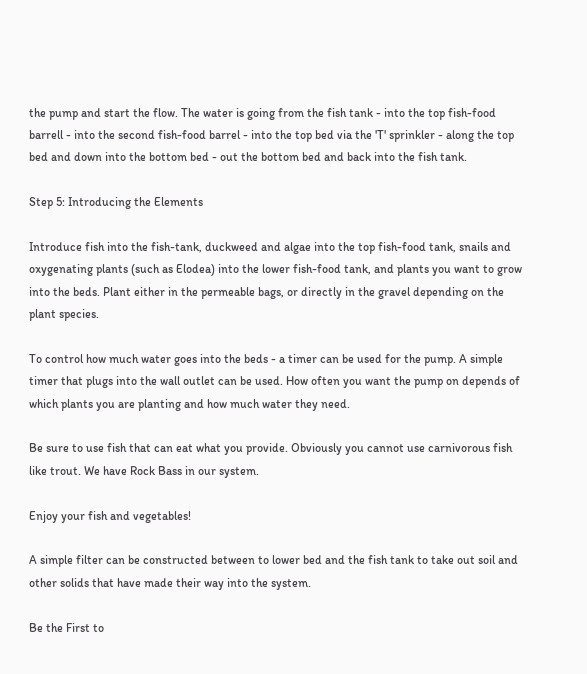the pump and start the flow. The water is going from the fish tank - into the top fish-food barrell - into the second fish-food barrel - into the top bed via the 'T' sprinkler - along the top bed and down into the bottom bed - out the bottom bed and back into the fish tank.

Step 5: Introducing the Elements

Introduce fish into the fish-tank, duckweed and algae into the top fish-food tank, snails and oxygenating plants (such as Elodea) into the lower fish-food tank, and plants you want to grow into the beds. Plant either in the permeable bags, or directly in the gravel depending on the plant species.

To control how much water goes into the beds - a timer can be used for the pump. A simple timer that plugs into the wall outlet can be used. How often you want the pump on depends of which plants you are planting and how much water they need.

Be sure to use fish that can eat what you provide. Obviously you cannot use carnivorous fish like trout. We have Rock Bass in our system.

Enjoy your fish and vegetables!

A simple filter can be constructed between to lower bed and the fish tank to take out soil and other solids that have made their way into the system.

Be the First to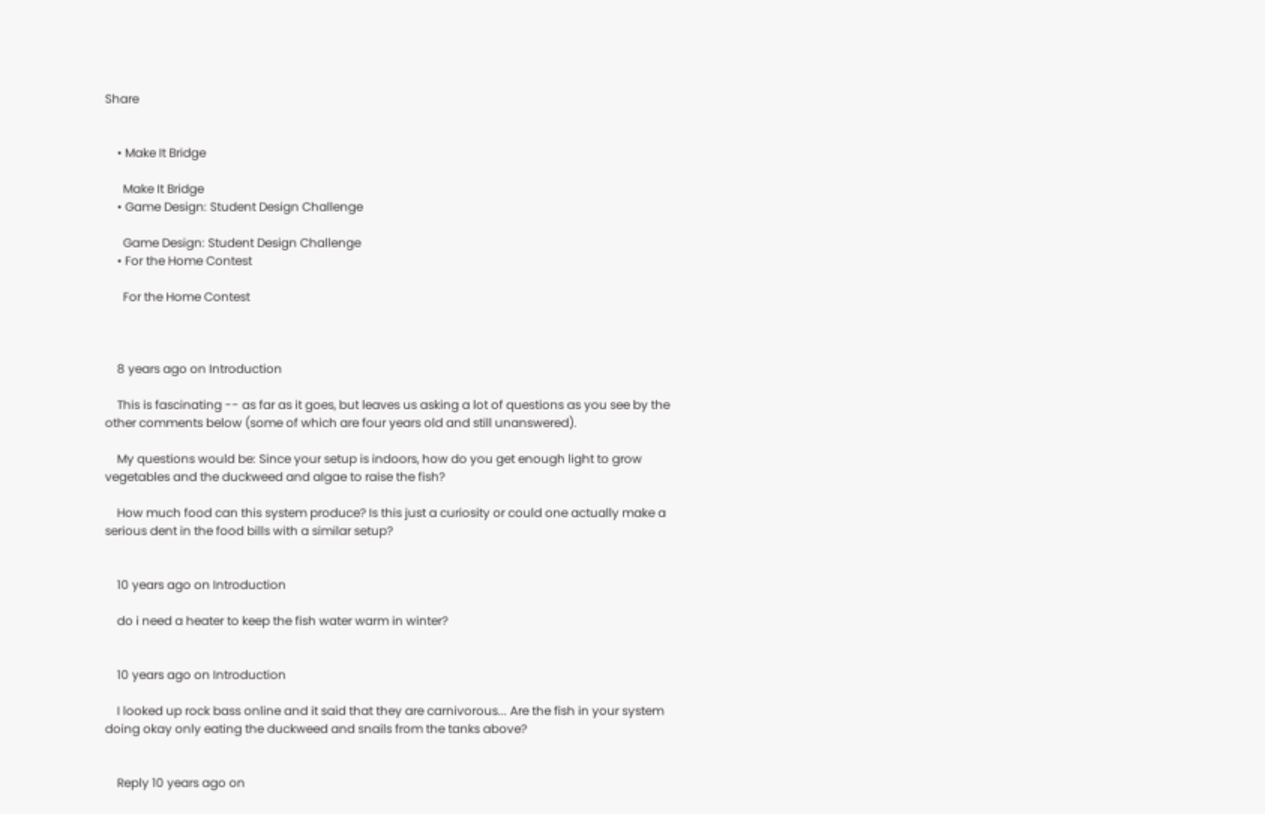Share


    • Make It Bridge

      Make It Bridge
    • Game Design: Student Design Challenge

      Game Design: Student Design Challenge
    • For the Home Contest

      For the Home Contest



    8 years ago on Introduction

    This is fascinating -- as far as it goes, but leaves us asking a lot of questions as you see by the other comments below (some of which are four years old and still unanswered).

    My questions would be: Since your setup is indoors, how do you get enough light to grow vegetables and the duckweed and algae to raise the fish?

    How much food can this system produce? Is this just a curiosity or could one actually make a serious dent in the food bills with a similar setup?


    10 years ago on Introduction

    do i need a heater to keep the fish water warm in winter?


    10 years ago on Introduction

    I looked up rock bass online and it said that they are carnivorous... Are the fish in your system doing okay only eating the duckweed and snails from the tanks above?


    Reply 10 years ago on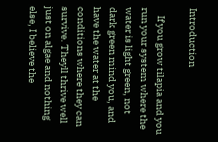Introduction

    If you grow tilapia and you run your system where the water is light green, not dark green mind you, and have the water at the conditions where they can survive. Theyll thrive well just on algae and nothing else, I believe the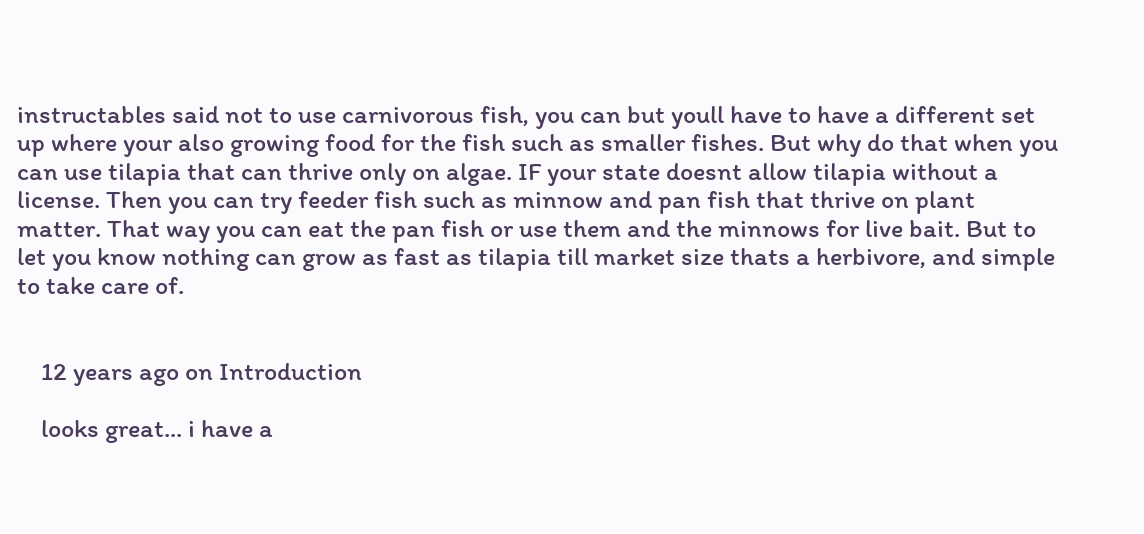instructables said not to use carnivorous fish, you can but youll have to have a different set up where your also growing food for the fish such as smaller fishes. But why do that when you can use tilapia that can thrive only on algae. IF your state doesnt allow tilapia without a license. Then you can try feeder fish such as minnow and pan fish that thrive on plant matter. That way you can eat the pan fish or use them and the minnows for live bait. But to let you know nothing can grow as fast as tilapia till market size thats a herbivore, and simple to take care of.


    12 years ago on Introduction

    looks great... i have a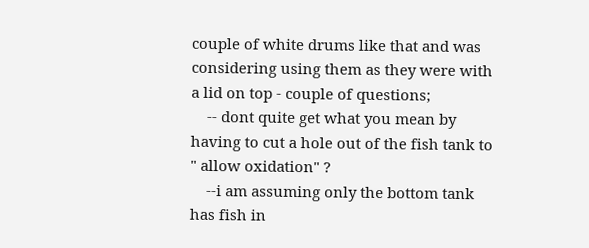couple of white drums like that and was considering using them as they were with a lid on top - couple of questions;
    -- dont quite get what you mean by having to cut a hole out of the fish tank to " allow oxidation" ?
    --i am assuming only the bottom tank has fish in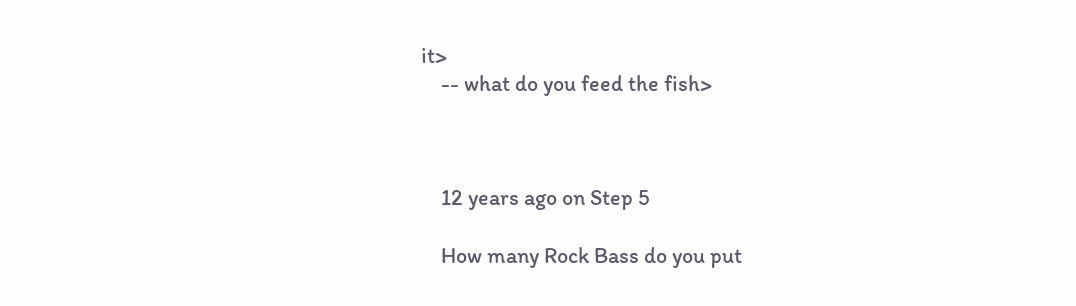it>
    -- what do you feed the fish>



    12 years ago on Step 5

    How many Rock Bass do you put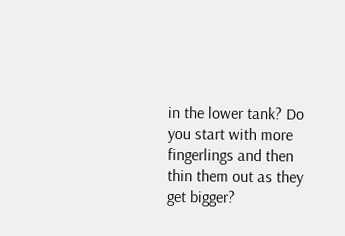in the lower tank? Do you start with more fingerlings and then thin them out as they get bigger?